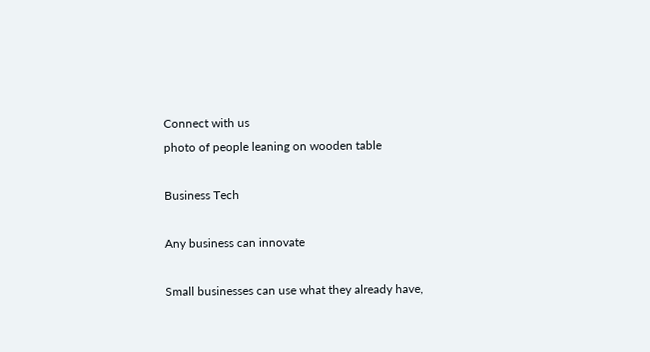Connect with us
photo of people leaning on wooden table

Business Tech

Any business can innovate

Small businesses can use what they already have,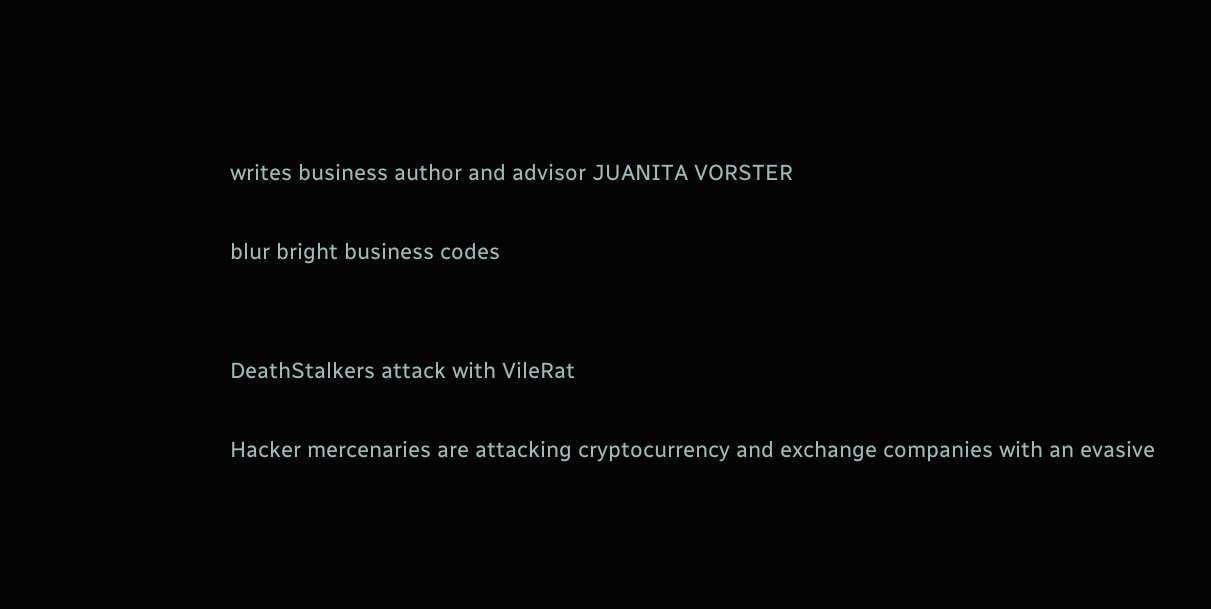writes business author and advisor JUANITA VORSTER

blur bright business codes


DeathStalkers attack with VileRat

Hacker mercenaries are attacking cryptocurrency and exchange companies with an evasive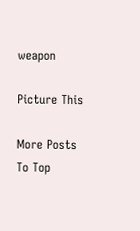weapon

Picture This

More Posts
To Top